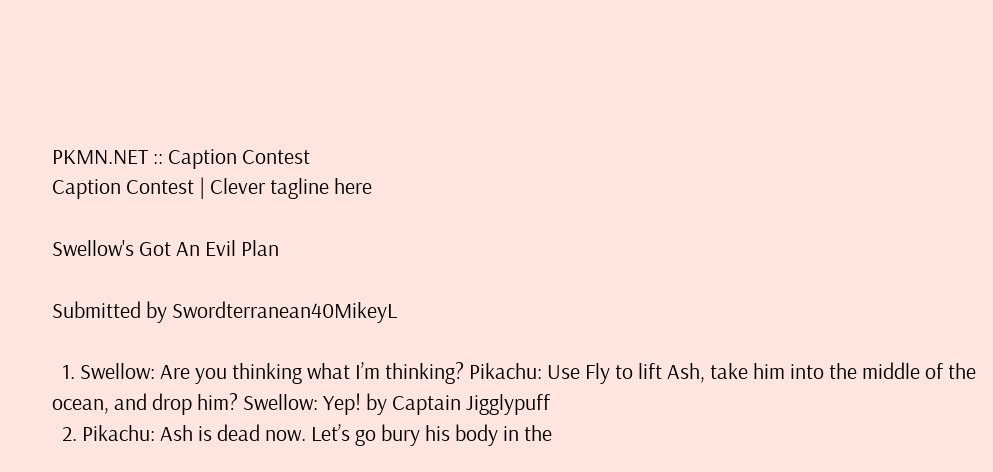PKMN.NET :: Caption Contest
Caption Contest | Clever tagline here

Swellow's Got An Evil Plan

Submitted by Swordterranean40MikeyL

  1. Swellow: Are you thinking what I’m thinking? Pikachu: Use Fly to lift Ash, take him into the middle of the ocean, and drop him? Swellow: Yep! by Captain Jigglypuff
  2. Pikachu: Ash is dead now. Let’s go bury his body in the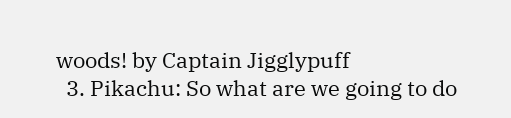woods! by Captain Jigglypuff
  3. Pikachu: So what are we going to do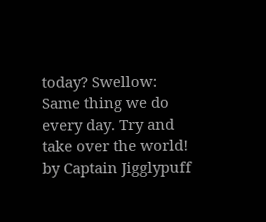today? Swellow: Same thing we do every day. Try and take over the world! by Captain Jigglypuff